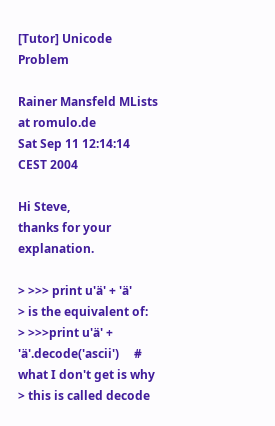[Tutor] Unicode Problem

Rainer Mansfeld MLists at romulo.de
Sat Sep 11 12:14:14 CEST 2004

Hi Steve,
thanks for your explanation.

> >>> print u'ä' + 'ä'
> is the equivalent of:
> >>>print u'ä' + 'ä'.decode('ascii')     # what I don't get is why
> this is called decode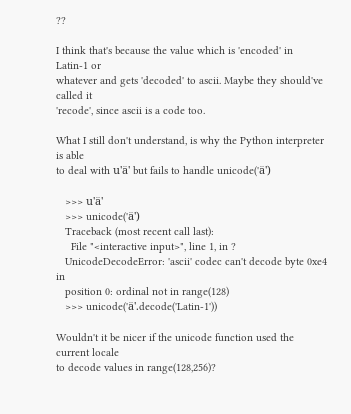??

I think that's because the value which is 'encoded' in Latin-1 or
whatever and gets 'decoded' to ascii. Maybe they should've called it
'recode', since ascii is a code too.

What I still don't understand, is why the Python interpreter is able
to deal with u'ä' but fails to handle unicode('ä')

   >>> u'ä'
   >>> unicode('ä')
   Traceback (most recent call last):
     File "<interactive input>", line 1, in ?
   UnicodeDecodeError: 'ascii' codec can't decode byte 0xe4 in
   position 0: ordinal not in range(128)
   >>> unicode('ä'.decode('Latin-1'))

Wouldn't it be nicer if the unicode function used the current locale
to decode values in range(128,256)?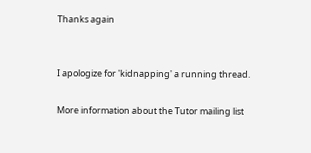Thanks again


I apologize for 'kidnapping' a running thread.

More information about the Tutor mailing list